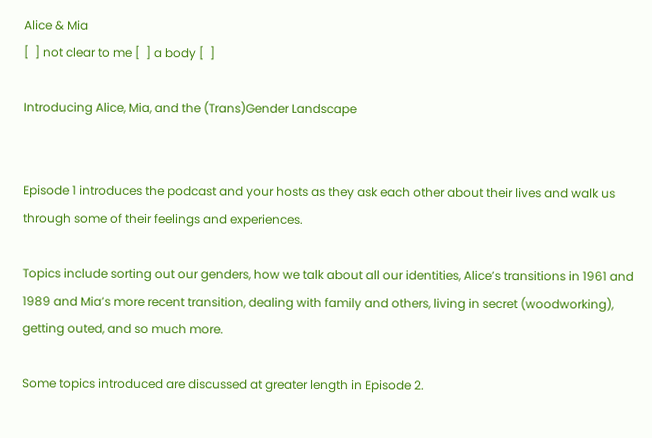Alice & Mia
[  ] not clear to me [  ] a body [  ]

Introducing Alice, Mia, and the (Trans)Gender Landscape


Episode 1 introduces the podcast and your hosts as they ask each other about their lives and walk us through some of their feelings and experiences.

Topics include sorting out our genders, how we talk about all our identities, Alice’s transitions in 1961 and 1989 and Mia’s more recent transition, dealing with family and others, living in secret (woodworking), getting outed, and so much more.

Some topics introduced are discussed at greater length in Episode 2.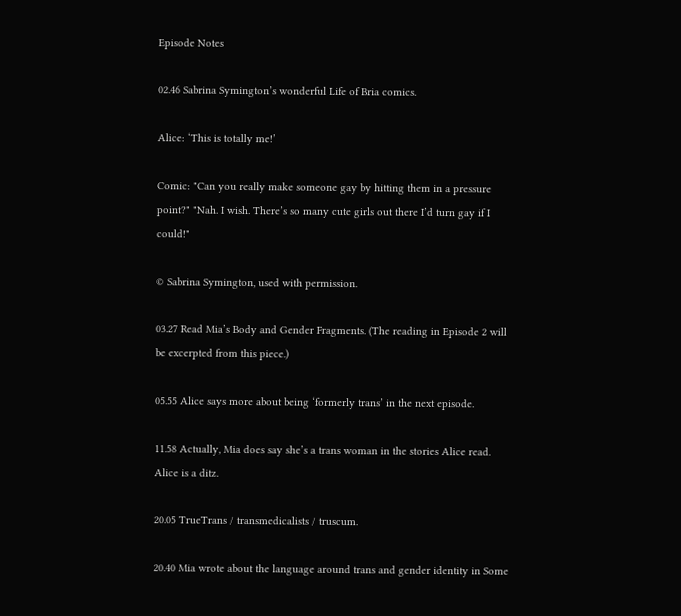Episode Notes

02.46 Sabrina Symington’s wonderful Life of Bria comics.

Alice: ‘This is totally me!’

Comic: "Can you really make someone gay by hitting them in a pressure point?" "Nah. I wish. There’s so many cute girls out there I’d turn gay if I could!"

© Sabrina Symington, used with permission.

03.27 Read Mia’s Body and Gender Fragments. (The reading in Episode 2 will be excerpted from this piece.)

05.55 Alice says more about being ‘formerly trans’ in the next episode.

11.58 Actually, Mia does say she’s a trans woman in the stories Alice read. Alice is a ditz.

20.05 TrueTrans / transmedicalists / truscum.

20.40 Mia wrote about the language around trans and gender identity in Some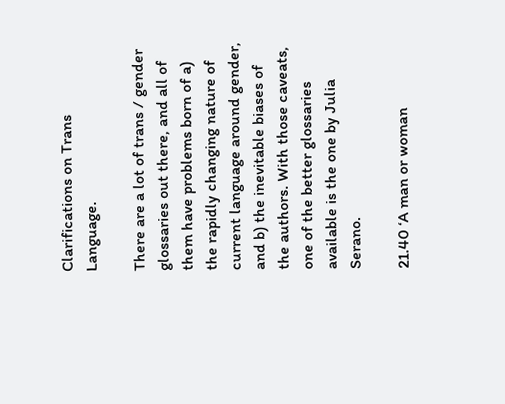Clarifications on Trans Language.

There are a lot of trans / gender glossaries out there, and all of them have problems born of a) the rapidly changing nature of current language around gender, and b) the inevitable biases of the authors. With those caveats, one of the better glossaries available is the one by Julia Serano.

21.40 ‘A man or woman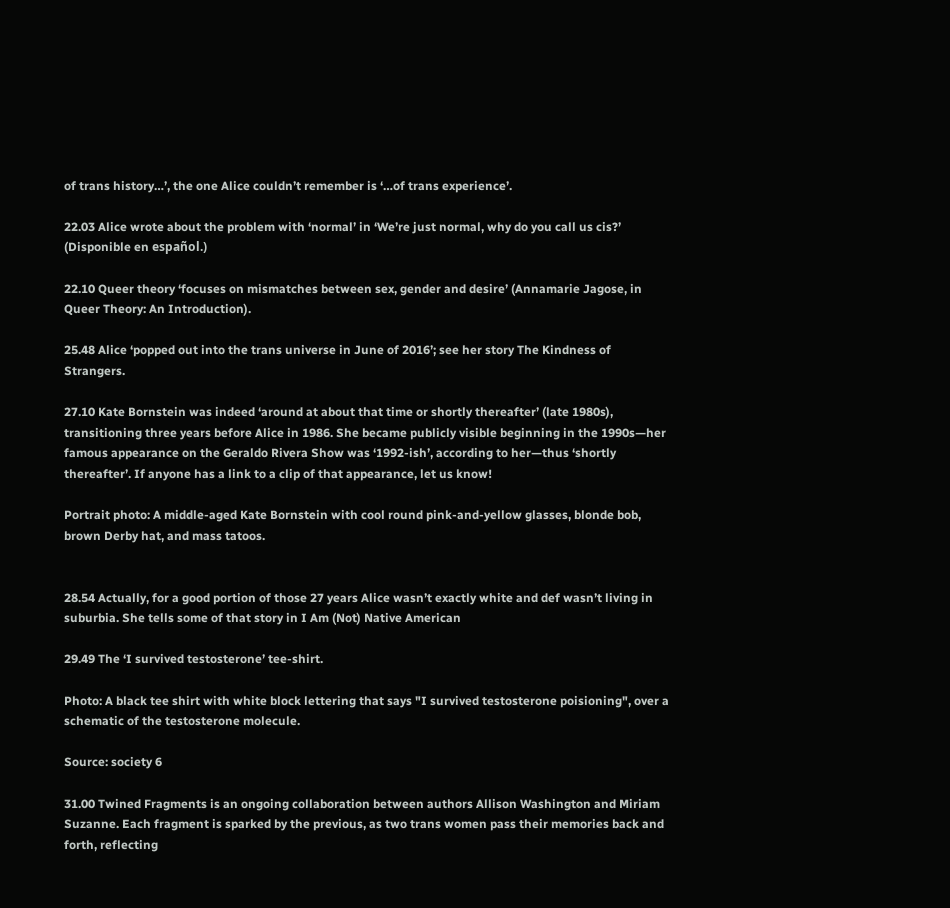of trans history…’, the one Alice couldn’t remember is ‘…of trans experience’.

22.03 Alice wrote about the problem with ‘normal’ in ‘We’re just normal, why do you call us cis?’ (Disponible en español.)

22.10 Queer theory ‘focuses on mismatches between sex, gender and desire’ (Annamarie Jagose, in Queer Theory: An Introduction).

25.48 Alice ‘popped out into the trans universe in June of 2016’; see her story The Kindness of Strangers.

27.10 Kate Bornstein was indeed ‘around at about that time or shortly thereafter’ (late 1980s), transitioning three years before Alice in 1986. She became publicly visible beginning in the 1990s—her famous appearance on the Geraldo Rivera Show was ‘1992-ish’, according to her—thus ‘shortly thereafter’. If anyone has a link to a clip of that appearance, let us know!

Portrait photo: A middle-aged Kate Bornstein with cool round pink-and-yellow glasses, blonde bob, brown Derby hat, and mass tatoos.


28.54 Actually, for a good portion of those 27 years Alice wasn’t exactly white and def wasn’t living in suburbia. She tells some of that story in I Am (Not) Native American

29.49 The ‘I survived testosterone’ tee-shirt.

Photo: A black tee shirt with white block lettering that says "I survived testosterone poisioning", over a schematic of the testosterone molecule.

Source: society 6

31.00 Twined Fragments is an ongoing collaboration between authors Allison Washington and Miriam Suzanne. Each fragment is sparked by the previous, as two trans women pass their memories back and forth, reflecting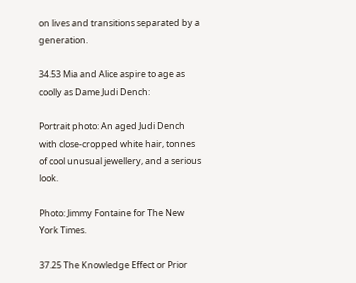on lives and transitions separated by a generation.

34.53 Mia and Alice aspire to age as coolly as Dame Judi Dench:

Portrait photo: An aged Judi Dench with close-cropped white hair, tonnes of cool unusual jewellery, and a serious look.

Photo: Jimmy Fontaine for The New York Times.

37.25 The Knowledge Effect or Prior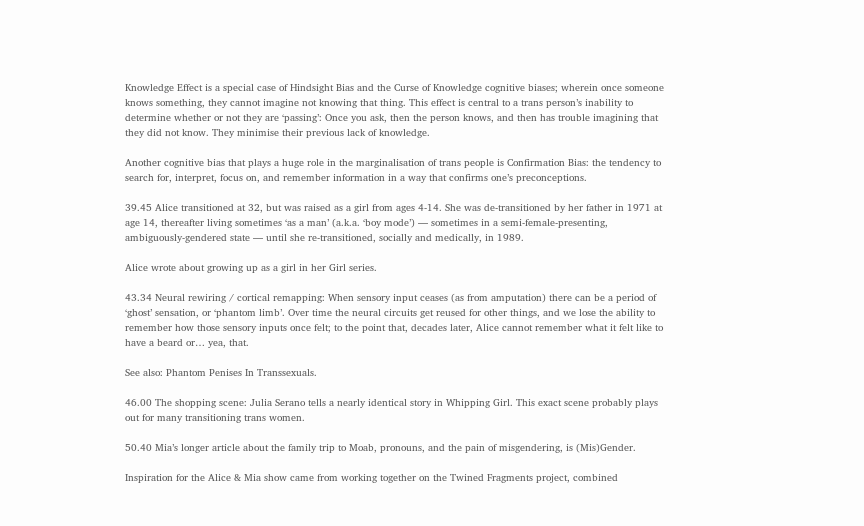Knowledge Effect is a special case of Hindsight Bias and the Curse of Knowledge cognitive biases; wherein once someone knows something, they cannot imagine not knowing that thing. This effect is central to a trans person’s inability to determine whether or not they are ‘passing’: Once you ask, then the person knows, and then has trouble imagining that they did not know. They minimise their previous lack of knowledge.

Another cognitive bias that plays a huge role in the marginalisation of trans people is Confirmation Bias: the tendency to search for, interpret, focus on, and remember information in a way that confirms one’s preconceptions.

39.45 Alice transitioned at 32, but was raised as a girl from ages 4-14. She was de-transitioned by her father in 1971 at age 14, thereafter living sometimes ‘as a man’ (a.k.a. ‘boy mode’) — sometimes in a semi-female-presenting, ambiguously-gendered state — until she re-transitioned, socially and medically, in 1989.

Alice wrote about growing up as a girl in her Girl series.

43.34 Neural rewiring / cortical remapping: When sensory input ceases (as from amputation) there can be a period of ‘ghost’ sensation, or ‘phantom limb’. Over time the neural circuits get reused for other things, and we lose the ability to remember how those sensory inputs once felt; to the point that, decades later, Alice cannot remember what it felt like to have a beard or… yea, that.

See also: Phantom Penises In Transsexuals.

46.00 The shopping scene: Julia Serano tells a nearly identical story in Whipping Girl. This exact scene probably plays out for many transitioning trans women.

50.40 Mia’s longer article about the family trip to Moab, pronouns, and the pain of misgendering, is (Mis)Gender.

Inspiration for the Alice & Mia show came from working together on the Twined Fragments project, combined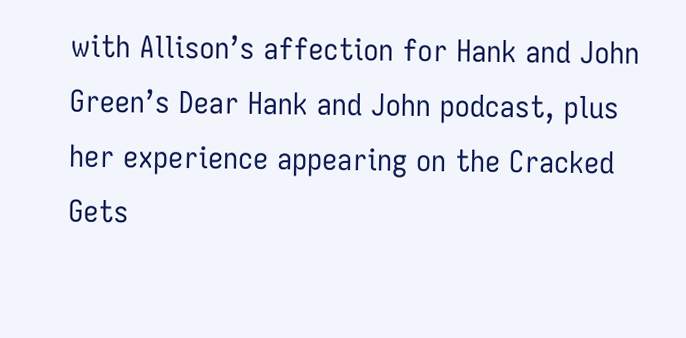with Allison’s affection for Hank and John Green’s Dear Hank and John podcast, plus her experience appearing on the Cracked Gets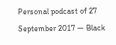Personal podcast of 27 September 2017 — Black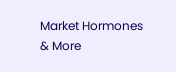Market Hormones & More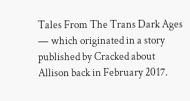Tales From The Trans Dark Ages — which originated in a story published by Cracked about Allison back in February 2017.